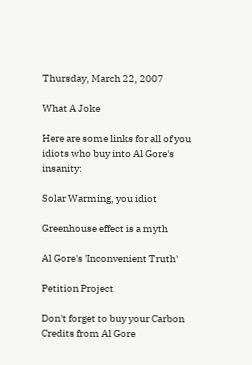Thursday, March 22, 2007

What A Joke

Here are some links for all of you idiots who buy into Al Gore's insanity:

Solar Warming, you idiot

Greenhouse effect is a myth

Al Gore's 'Inconvenient Truth'

Petition Project

Don't forget to buy your Carbon Credits from Al Gore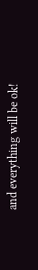and everything will be ok!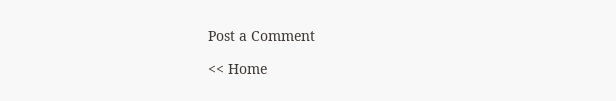Post a Comment

<< Home